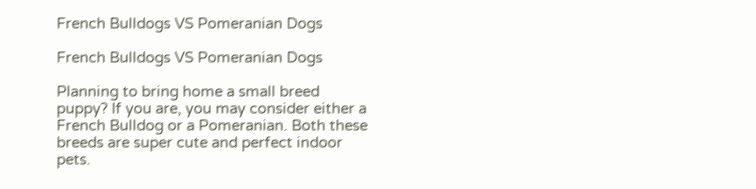French Bulldogs VS Pomeranian Dogs

French Bulldogs VS Pomeranian Dogs

Planning to bring home a small breed puppy? If you are, you may consider either a French Bulldog or a Pomeranian. Both these breeds are super cute and perfect indoor pets.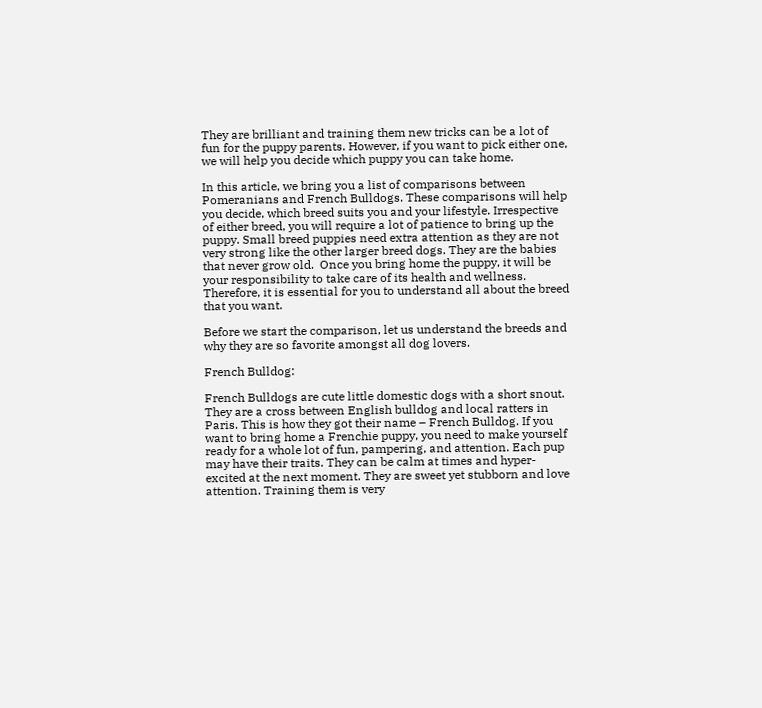They are brilliant and training them new tricks can be a lot of fun for the puppy parents. However, if you want to pick either one, we will help you decide which puppy you can take home.

In this article, we bring you a list of comparisons between Pomeranians and French Bulldogs. These comparisons will help you decide, which breed suits you and your lifestyle. Irrespective of either breed, you will require a lot of patience to bring up the puppy. Small breed puppies need extra attention as they are not very strong like the other larger breed dogs. They are the babies that never grow old.  Once you bring home the puppy, it will be your responsibility to take care of its health and wellness. Therefore, it is essential for you to understand all about the breed that you want.

Before we start the comparison, let us understand the breeds and why they are so favorite amongst all dog lovers.

French Bulldog:

French Bulldogs are cute little domestic dogs with a short snout. They are a cross between English bulldog and local ratters in Paris. This is how they got their name – French Bulldog. If you want to bring home a Frenchie puppy, you need to make yourself ready for a whole lot of fun, pampering, and attention. Each pup may have their traits. They can be calm at times and hyper-excited at the next moment. They are sweet yet stubborn and love attention. Training them is very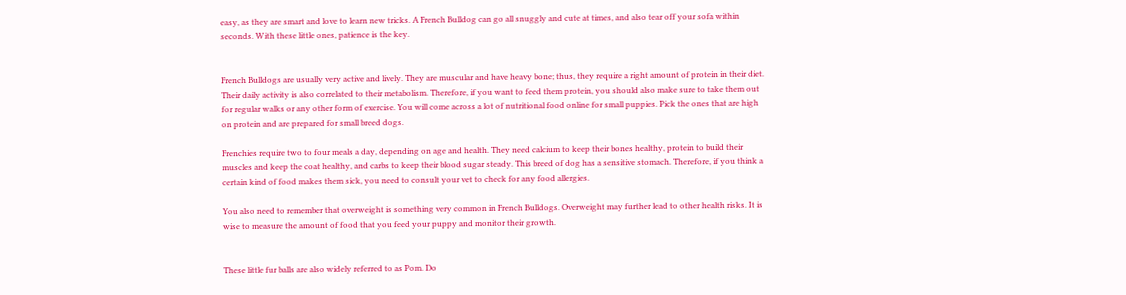easy, as they are smart and love to learn new tricks. A French Bulldog can go all snuggly and cute at times, and also tear off your sofa within seconds. With these little ones, patience is the key.


French Bulldogs are usually very active and lively. They are muscular and have heavy bone; thus, they require a right amount of protein in their diet. Their daily activity is also correlated to their metabolism. Therefore, if you want to feed them protein, you should also make sure to take them out for regular walks or any other form of exercise. You will come across a lot of nutritional food online for small puppies. Pick the ones that are high on protein and are prepared for small breed dogs.

Frenchies require two to four meals a day, depending on age and health. They need calcium to keep their bones healthy, protein to build their muscles and keep the coat healthy, and carbs to keep their blood sugar steady. This breed of dog has a sensitive stomach. Therefore, if you think a certain kind of food makes them sick, you need to consult your vet to check for any food allergies.

You also need to remember that overweight is something very common in French Bulldogs. Overweight may further lead to other health risks. It is wise to measure the amount of food that you feed your puppy and monitor their growth.


These little fur balls are also widely referred to as Pom. Do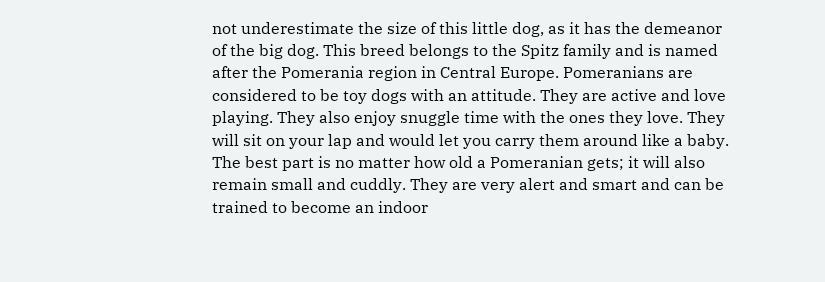not underestimate the size of this little dog, as it has the demeanor of the big dog. This breed belongs to the Spitz family and is named after the Pomerania region in Central Europe. Pomeranians are considered to be toy dogs with an attitude. They are active and love playing. They also enjoy snuggle time with the ones they love. They will sit on your lap and would let you carry them around like a baby. The best part is no matter how old a Pomeranian gets; it will also remain small and cuddly. They are very alert and smart and can be trained to become an indoor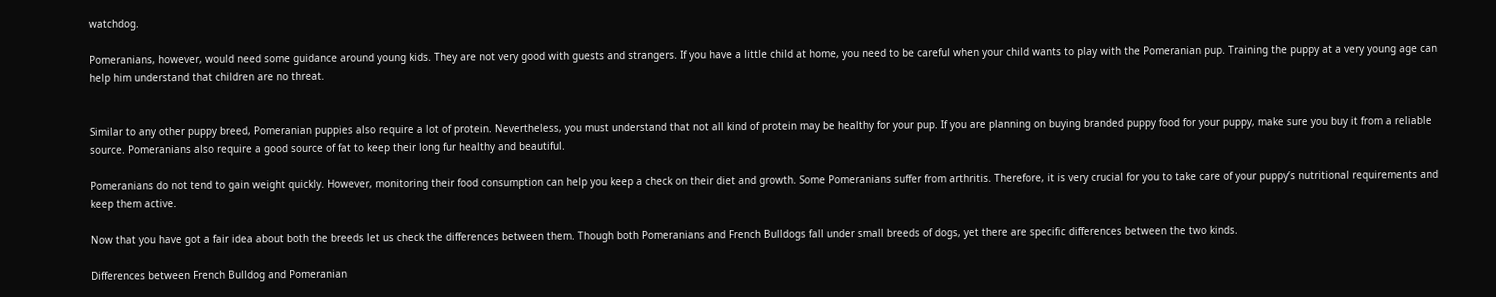watchdog.

Pomeranians, however, would need some guidance around young kids. They are not very good with guests and strangers. If you have a little child at home, you need to be careful when your child wants to play with the Pomeranian pup. Training the puppy at a very young age can help him understand that children are no threat.


Similar to any other puppy breed, Pomeranian puppies also require a lot of protein. Nevertheless, you must understand that not all kind of protein may be healthy for your pup. If you are planning on buying branded puppy food for your puppy, make sure you buy it from a reliable source. Pomeranians also require a good source of fat to keep their long fur healthy and beautiful.

Pomeranians do not tend to gain weight quickly. However, monitoring their food consumption can help you keep a check on their diet and growth. Some Pomeranians suffer from arthritis. Therefore, it is very crucial for you to take care of your puppy’s nutritional requirements and keep them active.

Now that you have got a fair idea about both the breeds let us check the differences between them. Though both Pomeranians and French Bulldogs fall under small breeds of dogs, yet there are specific differences between the two kinds.

Differences between French Bulldog and Pomeranian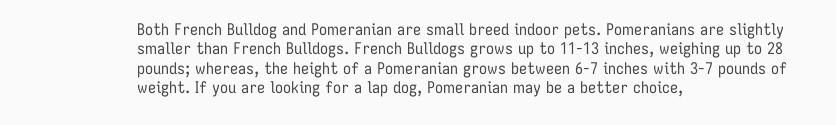Both French Bulldog and Pomeranian are small breed indoor pets. Pomeranians are slightly smaller than French Bulldogs. French Bulldogs grows up to 11-13 inches, weighing up to 28 pounds; whereas, the height of a Pomeranian grows between 6-7 inches with 3-7 pounds of weight. If you are looking for a lap dog, Pomeranian may be a better choice,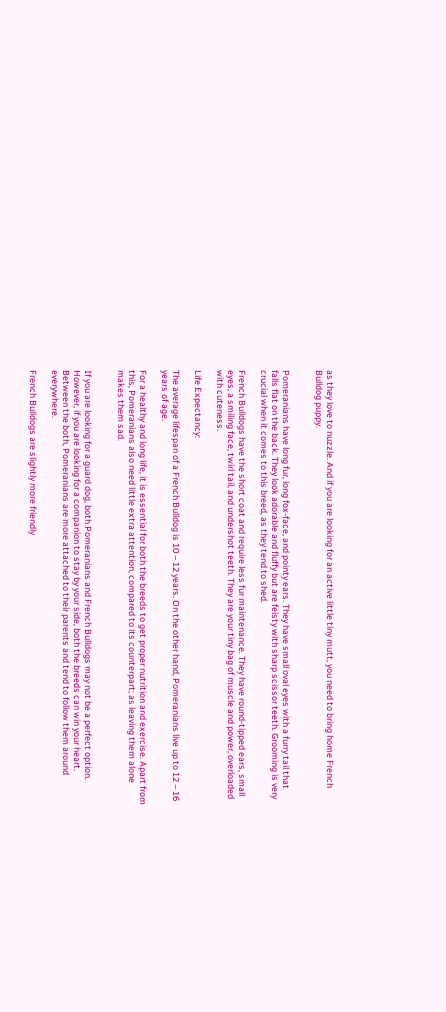as they love to nuzzle. And if you are looking for an active little tiny mutt, you need to bring home French Bulldog puppy.


Pomeranians have long fur, long fox-face, and pointy ears. They have small oval eyes with a furry tail that falls flat on the back. They look adorable and fluffy but are feisty with sharp scissor teeth. Grooming is very crucial when it comes to this breed, as they tend to shed.

French Bulldogs have the short coat and require less fur maintenance. They have round-tipped ears, small eyes, a smiling face, twirl tail, and undershot teeth. They are your tiny bag of muscle and power, overloaded with cuteness.

Life Expectancy:

The average lifespan of a French Bulldog is 10 – 12 years. On the other hand, Pomeranians live up to 12 – 16 years of age.

For a healthy and long life, it is essential for both the breeds to get proper nutrition and exercise. Apart from this, Pomeranians also need little extra attention, compared to its counterpart; as leaving them alone makes them sad.


If you are looking for a guard dog, both Pomeranians and French Bulldogs may not be a perfect option. However, if you are looking for a companion to stay by your side, both the breeds can win your heart. Between the both, Pomeranians are more attached to their parents and tend to follow them around everywhere.

French Bulldogs are slightly more friendly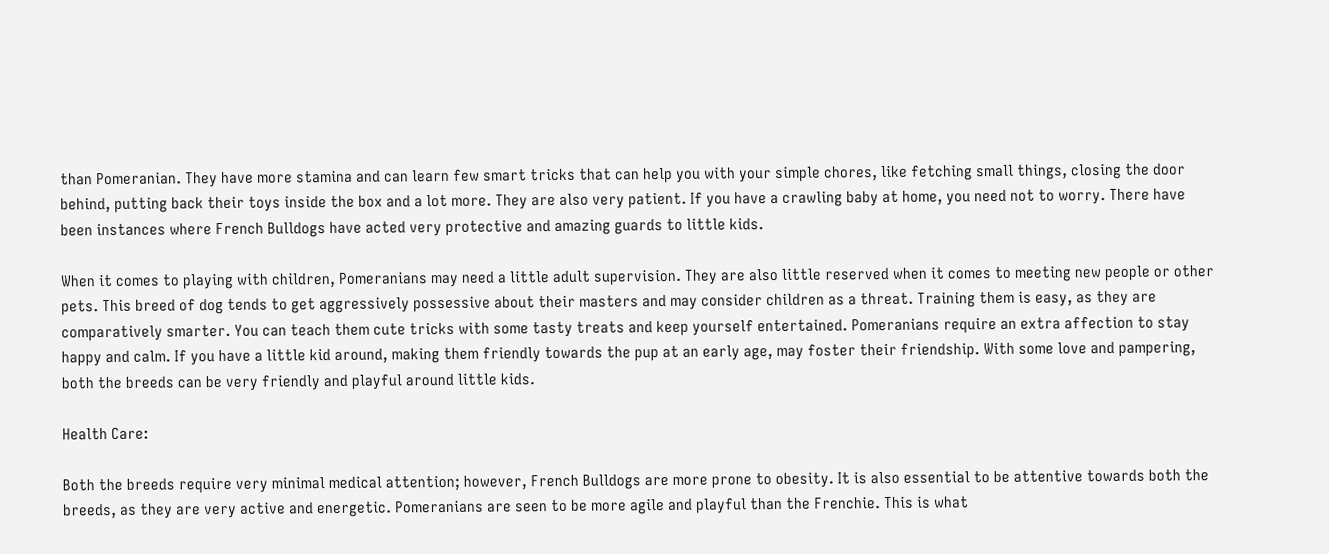than Pomeranian. They have more stamina and can learn few smart tricks that can help you with your simple chores, like fetching small things, closing the door behind, putting back their toys inside the box and a lot more. They are also very patient. If you have a crawling baby at home, you need not to worry. There have been instances where French Bulldogs have acted very protective and amazing guards to little kids.

When it comes to playing with children, Pomeranians may need a little adult supervision. They are also little reserved when it comes to meeting new people or other pets. This breed of dog tends to get aggressively possessive about their masters and may consider children as a threat. Training them is easy, as they are comparatively smarter. You can teach them cute tricks with some tasty treats and keep yourself entertained. Pomeranians require an extra affection to stay happy and calm. If you have a little kid around, making them friendly towards the pup at an early age, may foster their friendship. With some love and pampering, both the breeds can be very friendly and playful around little kids.

Health Care:

Both the breeds require very minimal medical attention; however, French Bulldogs are more prone to obesity. It is also essential to be attentive towards both the breeds, as they are very active and energetic. Pomeranians are seen to be more agile and playful than the Frenchie. This is what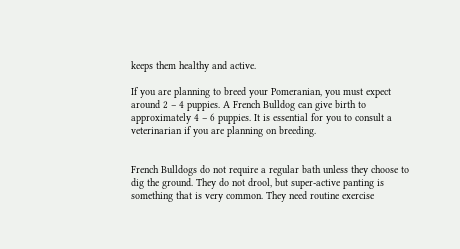keeps them healthy and active.

If you are planning to breed your Pomeranian, you must expect around 2 – 4 puppies. A French Bulldog can give birth to approximately 4 – 6 puppies. It is essential for you to consult a veterinarian if you are planning on breeding.


French Bulldogs do not require a regular bath unless they choose to dig the ground. They do not drool, but super-active panting is something that is very common. They need routine exercise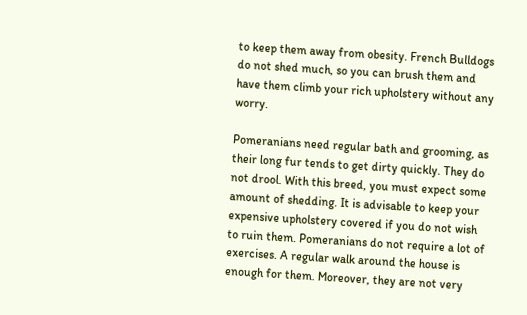to keep them away from obesity. French Bulldogs do not shed much, so you can brush them and have them climb your rich upholstery without any worry.

Pomeranians need regular bath and grooming, as their long fur tends to get dirty quickly. They do not drool. With this breed, you must expect some amount of shedding. It is advisable to keep your expensive upholstery covered if you do not wish to ruin them. Pomeranians do not require a lot of exercises. A regular walk around the house is enough for them. Moreover, they are not very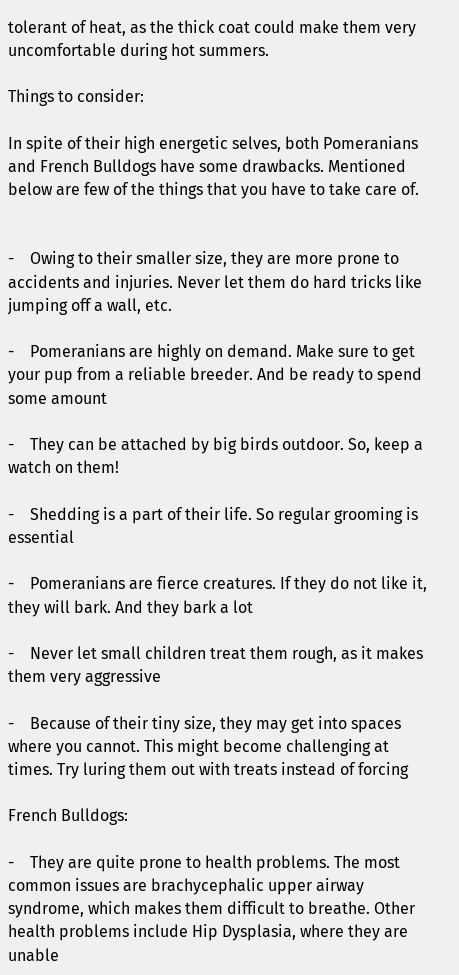tolerant of heat, as the thick coat could make them very uncomfortable during hot summers.

Things to consider:

In spite of their high energetic selves, both Pomeranians and French Bulldogs have some drawbacks. Mentioned below are few of the things that you have to take care of.


-    Owing to their smaller size, they are more prone to accidents and injuries. Never let them do hard tricks like jumping off a wall, etc.

-    Pomeranians are highly on demand. Make sure to get your pup from a reliable breeder. And be ready to spend some amount

-    They can be attached by big birds outdoor. So, keep a watch on them!

-    Shedding is a part of their life. So regular grooming is essential

-    Pomeranians are fierce creatures. If they do not like it, they will bark. And they bark a lot

-    Never let small children treat them rough, as it makes them very aggressive

-    Because of their tiny size, they may get into spaces where you cannot. This might become challenging at times. Try luring them out with treats instead of forcing

French Bulldogs:

-    They are quite prone to health problems. The most common issues are brachycephalic upper airway syndrome, which makes them difficult to breathe. Other health problems include Hip Dysplasia, where they are unable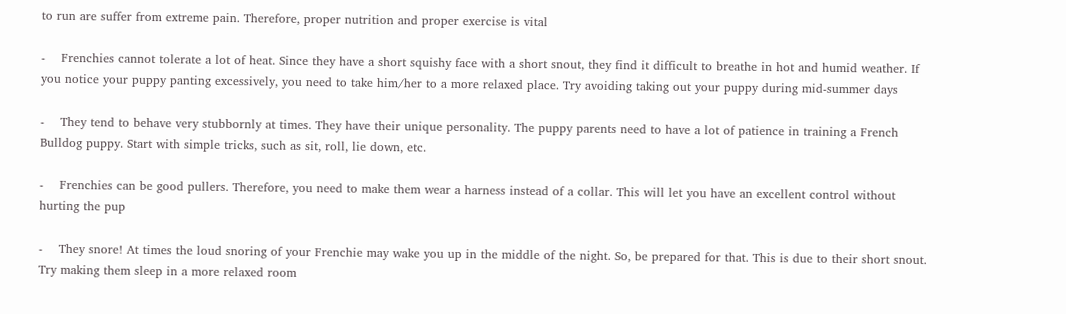to run are suffer from extreme pain. Therefore, proper nutrition and proper exercise is vital

-    Frenchies cannot tolerate a lot of heat. Since they have a short squishy face with a short snout, they find it difficult to breathe in hot and humid weather. If you notice your puppy panting excessively, you need to take him/her to a more relaxed place. Try avoiding taking out your puppy during mid-summer days

-    They tend to behave very stubbornly at times. They have their unique personality. The puppy parents need to have a lot of patience in training a French Bulldog puppy. Start with simple tricks, such as sit, roll, lie down, etc.

-    Frenchies can be good pullers. Therefore, you need to make them wear a harness instead of a collar. This will let you have an excellent control without hurting the pup

-    They snore! At times the loud snoring of your Frenchie may wake you up in the middle of the night. So, be prepared for that. This is due to their short snout. Try making them sleep in a more relaxed room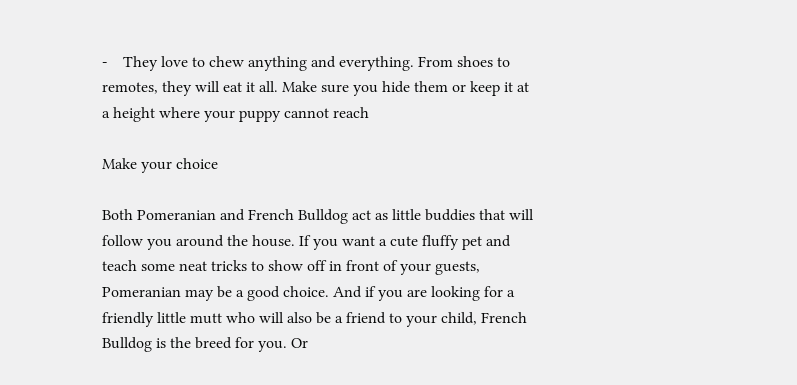-    They love to chew anything and everything. From shoes to remotes, they will eat it all. Make sure you hide them or keep it at a height where your puppy cannot reach

Make your choice

Both Pomeranian and French Bulldog act as little buddies that will follow you around the house. If you want a cute fluffy pet and teach some neat tricks to show off in front of your guests, Pomeranian may be a good choice. And if you are looking for a friendly little mutt who will also be a friend to your child, French Bulldog is the breed for you. Or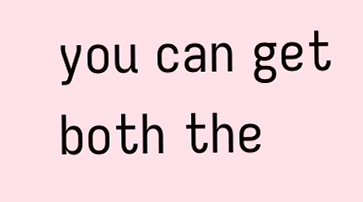you can get both the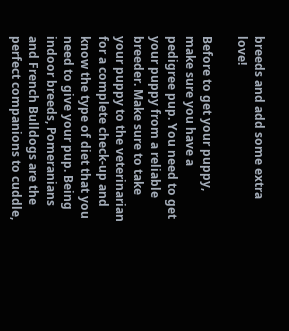breeds and add some extra love!

Before to get your puppy, make sure you have a pedigree pup. You need to get your puppy from a reliable breeder. Make sure to take your puppy to the veterinarian for a complete check-up and know the type of diet that you need to give your pup. Being indoor breeds, Pomeranians and French Bulldogs are the perfect companions to cuddle,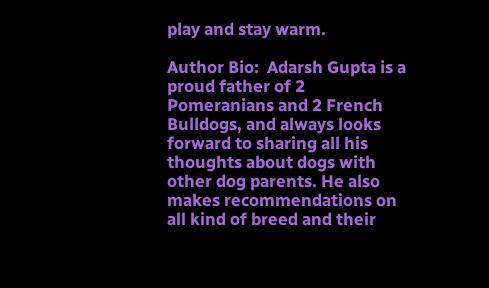play and stay warm.

Author Bio:  Adarsh Gupta is a proud father of 2 Pomeranians and 2 French Bulldogs, and always looks forward to sharing all his thoughts about dogs with other dog parents. He also makes recommendations on all kind of breed and their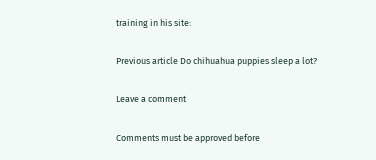training in his site:

Previous article Do chihuahua puppies sleep a lot?

Leave a comment

Comments must be approved before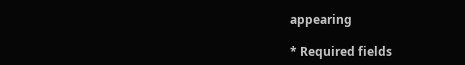appearing

* Required fields